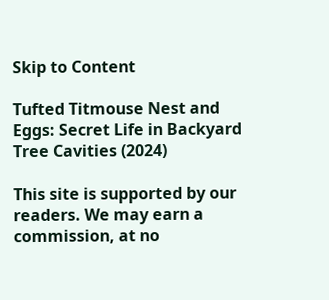Skip to Content

Tufted Titmouse Nest and Eggs: Secret Life in Backyard Tree Cavities (2024)

This site is supported by our readers. We may earn a commission, at no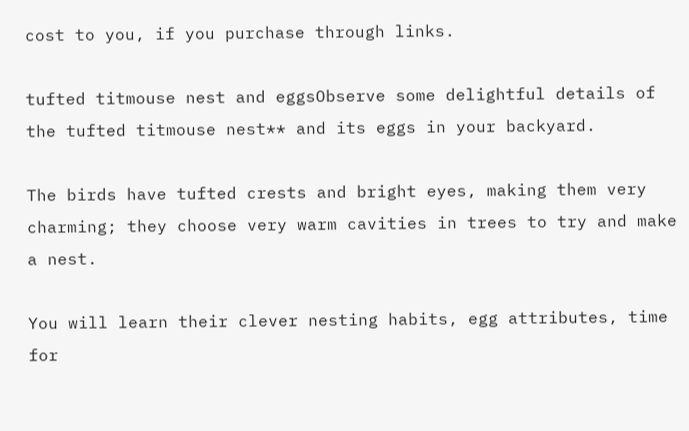cost to you, if you purchase through links.

tufted titmouse nest and eggsObserve some delightful details of the tufted titmouse nest** and its eggs in your backyard.

The birds have tufted crests and bright eyes, making them very charming; they choose very warm cavities in trees to try and make a nest.

You will learn their clever nesting habits, egg attributes, time for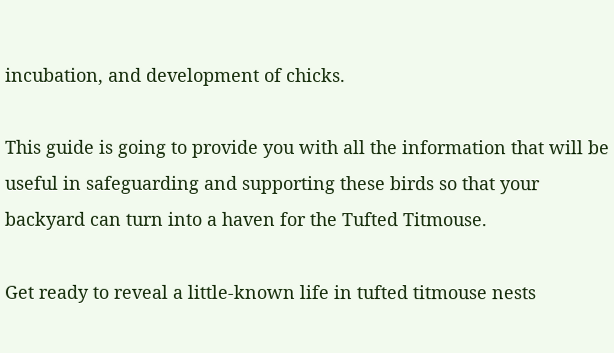incubation, and development of chicks.

This guide is going to provide you with all the information that will be useful in safeguarding and supporting these birds so that your backyard can turn into a haven for the Tufted Titmouse.

Get ready to reveal a little-known life in tufted titmouse nests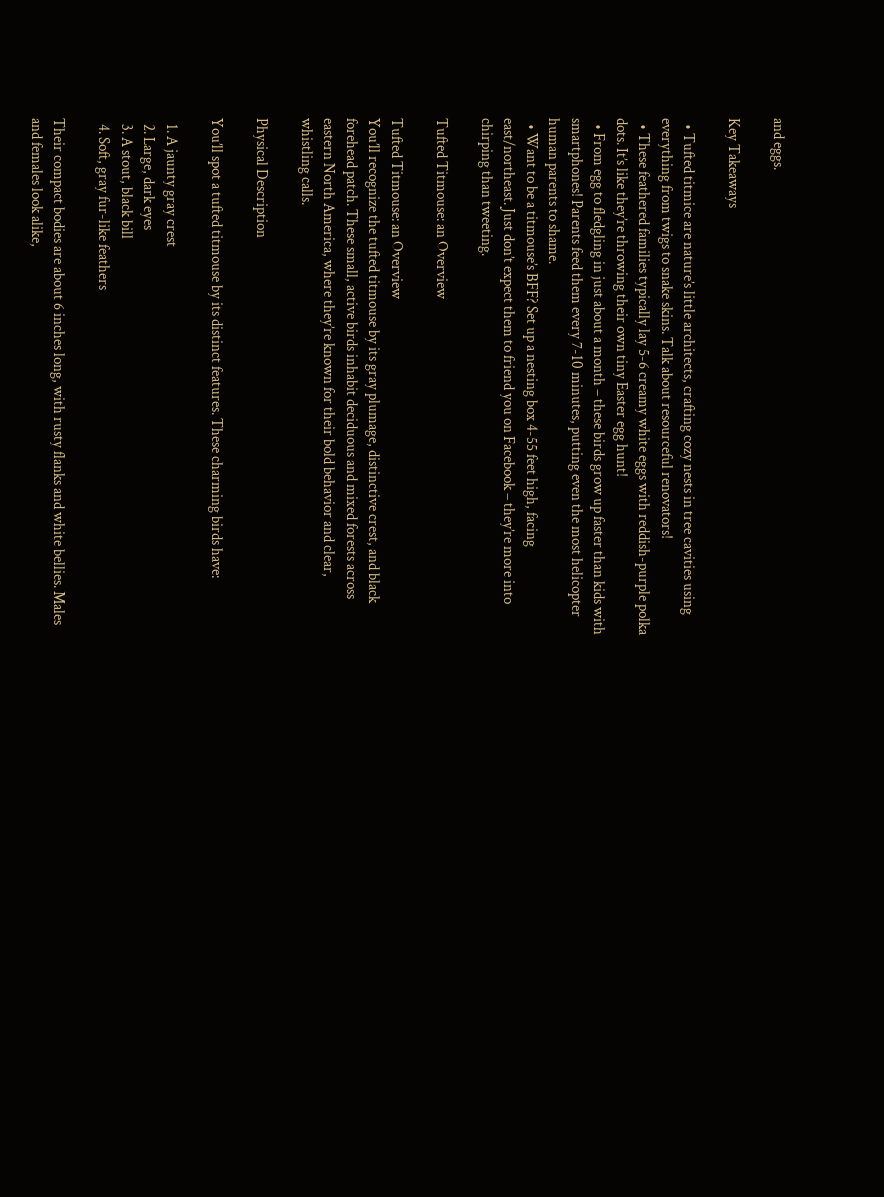and eggs.

Key Takeaways

  • Tufted titmice are nature’s little architects, crafting cozy nests in tree cavities using everything from twigs to snake skins. Talk about resourceful renovators!
  • These feathered families typically lay 5-6 creamy white eggs with reddish-purple polka dots. It’s like they’re throwing their own tiny Easter egg hunt!
  • From egg to fledgling in just about a month – these birds grow up faster than kids with smartphones! Parents feed them every 7-10 minutes, putting even the most helicopter human parents to shame.
  • Want to be a titmouse’s BFF? Set up a nesting box 4-55 feet high, facing east/northeast. Just don’t expect them to friend you on Facebook – they’re more into chirping than tweeting.

Tufted Titmouse: an Overview

Tufted Titmouse: an Overview
You’ll recognize the tufted titmouse by its gray plumage, distinctive crest, and black forehead patch. These small, active birds inhabit deciduous and mixed forests across eastern North America, where they’re known for their bold behavior and clear, whistling calls.

Physical Description

You’ll spot a tufted titmouse by its distinct features. These charming birds have:

  1. A jaunty gray crest
  2. Large, dark eyes
  3. A stout, black bill
  4. Soft, gray fur-like feathers

Their compact bodies are about 6 inches long, with rusty flanks and white bellies. Males and females look alike,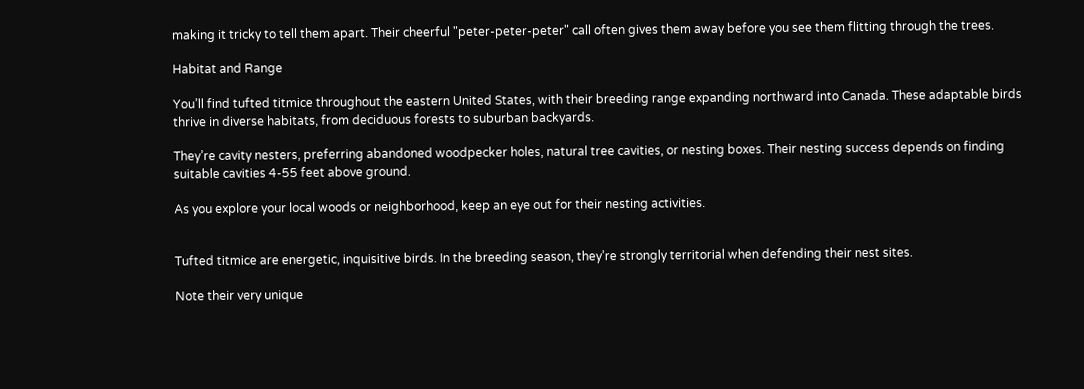making it tricky to tell them apart. Their cheerful "peter-peter-peter" call often gives them away before you see them flitting through the trees.

Habitat and Range

You’ll find tufted titmice throughout the eastern United States, with their breeding range expanding northward into Canada. These adaptable birds thrive in diverse habitats, from deciduous forests to suburban backyards.

They’re cavity nesters, preferring abandoned woodpecker holes, natural tree cavities, or nesting boxes. Their nesting success depends on finding suitable cavities 4-55 feet above ground.

As you explore your local woods or neighborhood, keep an eye out for their nesting activities.


Tufted titmice are energetic, inquisitive birds. In the breeding season, they’re strongly territorial when defending their nest sites.

Note their very unique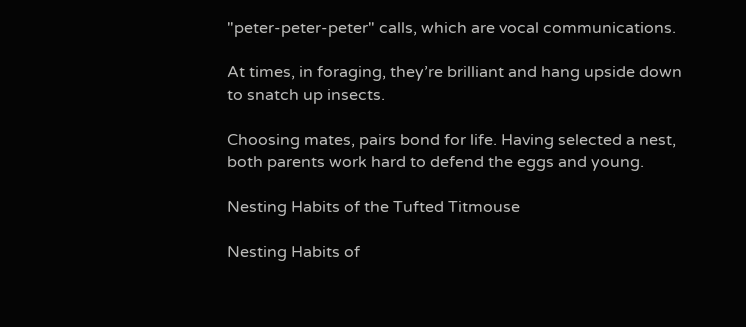"peter-peter-peter" calls, which are vocal communications.

At times, in foraging, they’re brilliant and hang upside down to snatch up insects.

Choosing mates, pairs bond for life. Having selected a nest, both parents work hard to defend the eggs and young.

Nesting Habits of the Tufted Titmouse

Nesting Habits of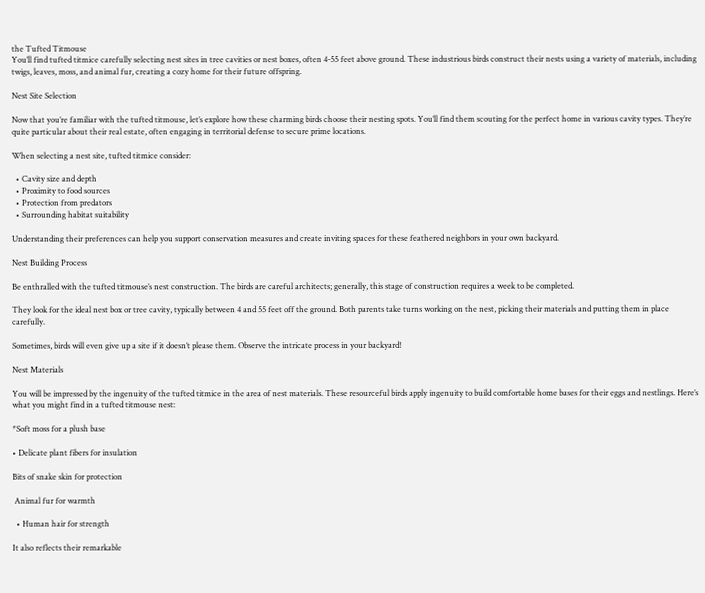the Tufted Titmouse
You’ll find tufted titmice carefully selecting nest sites in tree cavities or nest boxes, often 4-55 feet above ground. These industrious birds construct their nests using a variety of materials, including twigs, leaves, moss, and animal fur, creating a cozy home for their future offspring.

Nest Site Selection

Now that you’re familiar with the tufted titmouse, let’s explore how these charming birds choose their nesting spots. You’ll find them scouting for the perfect home in various cavity types. They’re quite particular about their real estate, often engaging in territorial defense to secure prime locations.

When selecting a nest site, tufted titmice consider:

  • Cavity size and depth
  • Proximity to food sources
  • Protection from predators
  • Surrounding habitat suitability

Understanding their preferences can help you support conservation measures and create inviting spaces for these feathered neighbors in your own backyard.

Nest Building Process

Be enthralled with the tufted titmouse’s nest construction. The birds are careful architects; generally, this stage of construction requires a week to be completed.

They look for the ideal nest box or tree cavity, typically between 4 and 55 feet off the ground. Both parents take turns working on the nest, picking their materials and putting them in place carefully.

Sometimes, birds will even give up a site if it doesn’t please them. Observe the intricate process in your backyard!

Nest Materials

You will be impressed by the ingenuity of the tufted titmice in the area of nest materials. These resourceful birds apply ingenuity to build comfortable home bases for their eggs and nestlings. Here’s what you might find in a tufted titmouse nest:

*Soft moss for a plush base

• Delicate plant fibers for insulation

Bits of snake skin for protection

 Animal fur for warmth

  • Human hair for strength

It also reflects their remarkable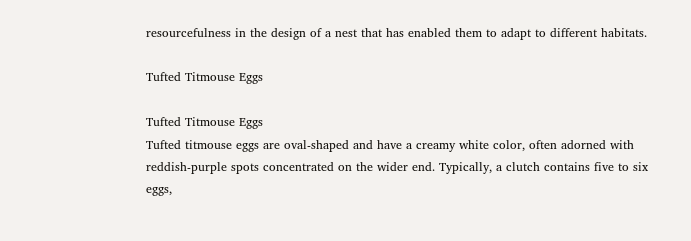resourcefulness in the design of a nest that has enabled them to adapt to different habitats.

Tufted Titmouse Eggs

Tufted Titmouse Eggs
Tufted titmouse eggs are oval-shaped and have a creamy white color, often adorned with reddish-purple spots concentrated on the wider end. Typically, a clutch contains five to six eggs,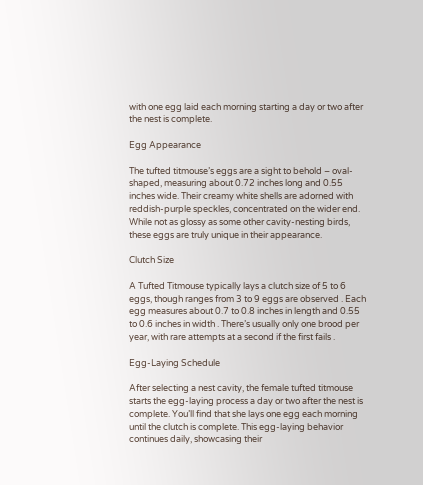with one egg laid each morning starting a day or two after the nest is complete.

Egg Appearance

The tufted titmouse’s eggs are a sight to behold – oval-shaped, measuring about 0.72 inches long and 0.55 inches wide. Their creamy white shells are adorned with reddish-purple speckles, concentrated on the wider end. While not as glossy as some other cavity-nesting birds, these eggs are truly unique in their appearance.

Clutch Size

A Tufted Titmouse typically lays a clutch size of 5 to 6 eggs, though ranges from 3 to 9 eggs are observed . Each egg measures about 0.7 to 0.8 inches in length and 0.55 to 0.6 inches in width . There’s usually only one brood per year, with rare attempts at a second if the first fails .

Egg-Laying Schedule

After selecting a nest cavity, the female tufted titmouse starts the egg-laying process a day or two after the nest is complete. You’ll find that she lays one egg each morning until the clutch is complete. This egg-laying behavior continues daily, showcasing their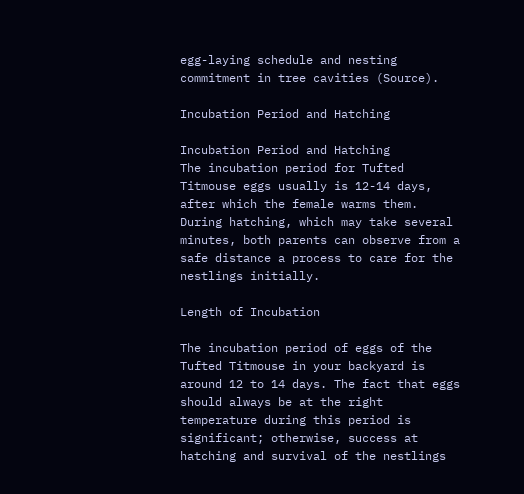egg-laying schedule and nesting commitment in tree cavities (Source).

Incubation Period and Hatching

Incubation Period and Hatching
The incubation period for Tufted Titmouse eggs usually is 12-14 days, after which the female warms them. During hatching, which may take several minutes, both parents can observe from a safe distance a process to care for the nestlings initially.

Length of Incubation

The incubation period of eggs of the Tufted Titmouse in your backyard is around 12 to 14 days. The fact that eggs should always be at the right temperature during this period is significant; otherwise, success at hatching and survival of the nestlings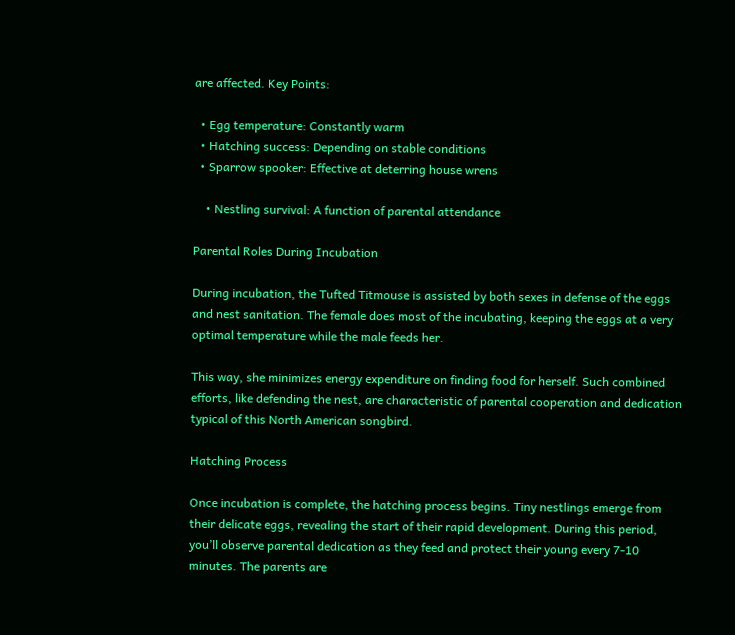are affected. Key Points:

  • Egg temperature: Constantly warm
  • Hatching success: Depending on stable conditions
  • Sparrow spooker: Effective at deterring house wrens

    • Nestling survival: A function of parental attendance

Parental Roles During Incubation

During incubation, the Tufted Titmouse is assisted by both sexes in defense of the eggs and nest sanitation. The female does most of the incubating, keeping the eggs at a very optimal temperature while the male feeds her.

This way, she minimizes energy expenditure on finding food for herself. Such combined efforts, like defending the nest, are characteristic of parental cooperation and dedication typical of this North American songbird.

Hatching Process

Once incubation is complete, the hatching process begins. Tiny nestlings emerge from their delicate eggs, revealing the start of their rapid development. During this period, you’ll observe parental dedication as they feed and protect their young every 7-10 minutes. The parents are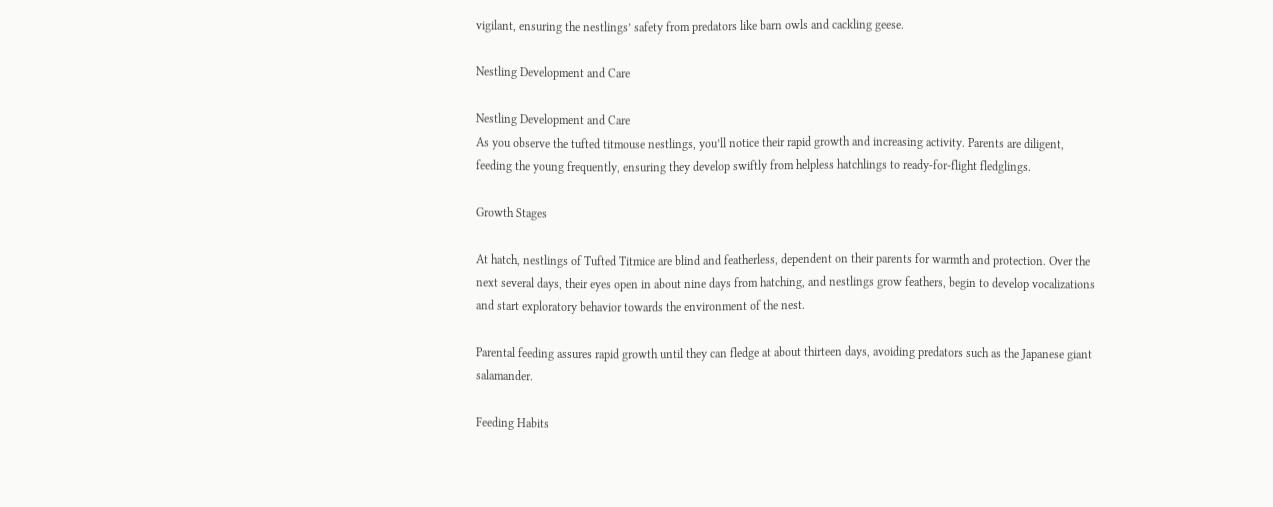vigilant, ensuring the nestlings’ safety from predators like barn owls and cackling geese.

Nestling Development and Care

Nestling Development and Care
As you observe the tufted titmouse nestlings, you’ll notice their rapid growth and increasing activity. Parents are diligent, feeding the young frequently, ensuring they develop swiftly from helpless hatchlings to ready-for-flight fledglings.

Growth Stages

At hatch, nestlings of Tufted Titmice are blind and featherless, dependent on their parents for warmth and protection. Over the next several days, their eyes open in about nine days from hatching, and nestlings grow feathers, begin to develop vocalizations and start exploratory behavior towards the environment of the nest.

Parental feeding assures rapid growth until they can fledge at about thirteen days, avoiding predators such as the Japanese giant salamander.

Feeding Habits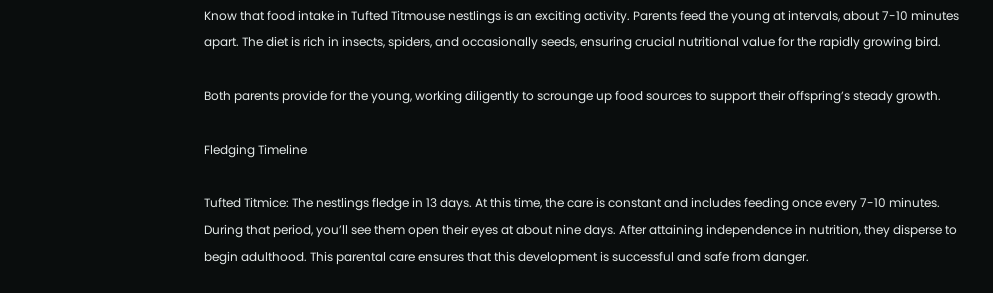Know that food intake in Tufted Titmouse nestlings is an exciting activity. Parents feed the young at intervals, about 7-10 minutes apart. The diet is rich in insects, spiders, and occasionally seeds, ensuring crucial nutritional value for the rapidly growing bird.

Both parents provide for the young, working diligently to scrounge up food sources to support their offspring’s steady growth.

Fledging Timeline

Tufted Titmice: The nestlings fledge in 13 days. At this time, the care is constant and includes feeding once every 7-10 minutes. During that period, you’ll see them open their eyes at about nine days. After attaining independence in nutrition, they disperse to begin adulthood. This parental care ensures that this development is successful and safe from danger.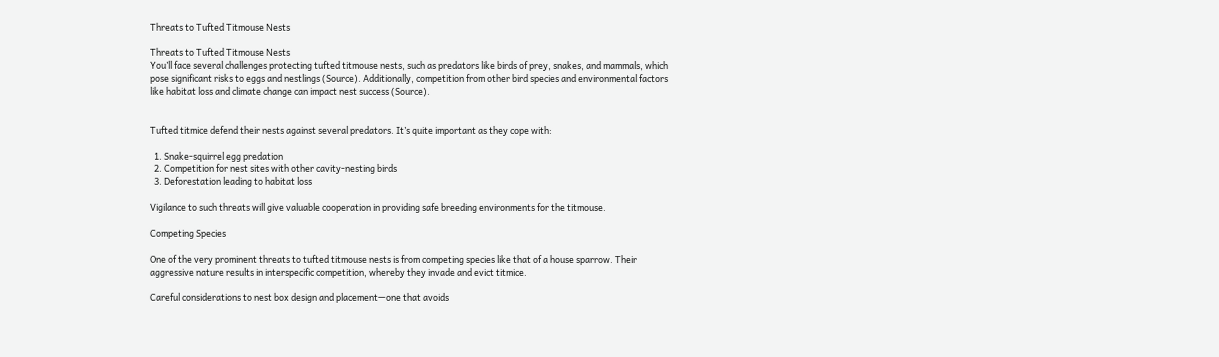Threats to Tufted Titmouse Nests

Threats to Tufted Titmouse Nests
You’ll face several challenges protecting tufted titmouse nests, such as predators like birds of prey, snakes, and mammals, which pose significant risks to eggs and nestlings (Source). Additionally, competition from other bird species and environmental factors like habitat loss and climate change can impact nest success (Source).


Tufted titmice defend their nests against several predators. It’s quite important as they cope with:

  1. Snake-squirrel egg predation
  2. Competition for nest sites with other cavity-nesting birds
  3. Deforestation leading to habitat loss

Vigilance to such threats will give valuable cooperation in providing safe breeding environments for the titmouse.

Competing Species

One of the very prominent threats to tufted titmouse nests is from competing species like that of a house sparrow. Their aggressive nature results in interspecific competition, whereby they invade and evict titmice.

Careful considerations to nest box design and placement—one that avoids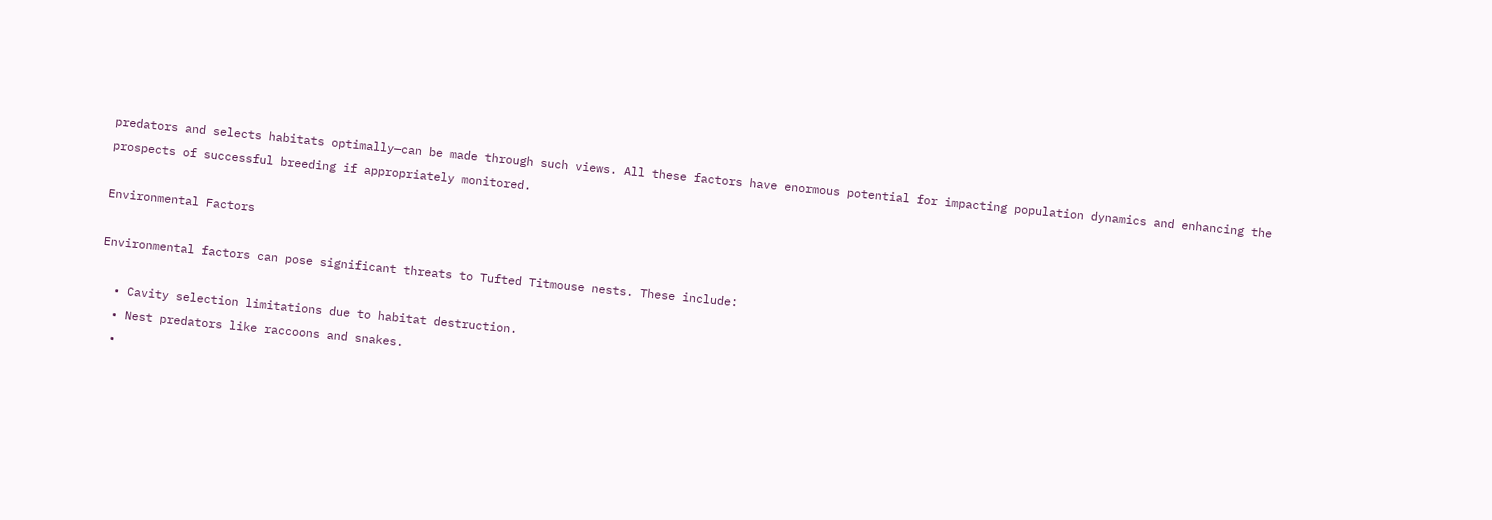predators and selects habitats optimally—can be made through such views. All these factors have enormous potential for impacting population dynamics and enhancing the prospects of successful breeding if appropriately monitored.

Environmental Factors

Environmental factors can pose significant threats to Tufted Titmouse nests. These include:

  • Cavity selection limitations due to habitat destruction.
  • Nest predators like raccoons and snakes.
  •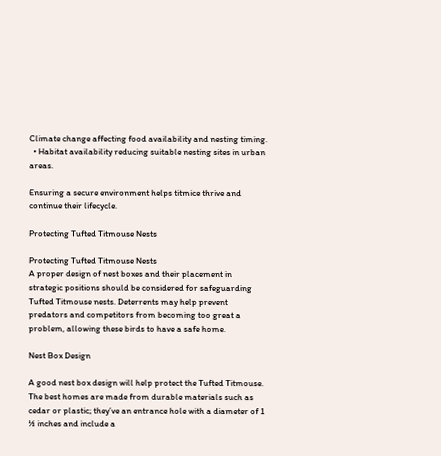Climate change affecting food availability and nesting timing.
  • Habitat availability reducing suitable nesting sites in urban areas.

Ensuring a secure environment helps titmice thrive and continue their lifecycle.

Protecting Tufted Titmouse Nests

Protecting Tufted Titmouse Nests
A proper design of nest boxes and their placement in strategic positions should be considered for safeguarding Tufted Titmouse nests. Deterrents may help prevent predators and competitors from becoming too great a problem, allowing these birds to have a safe home.

Nest Box Design

A good nest box design will help protect the Tufted Titmouse. The best homes are made from durable materials such as cedar or plastic; they’ve an entrance hole with a diameter of 1 ½ inches and include a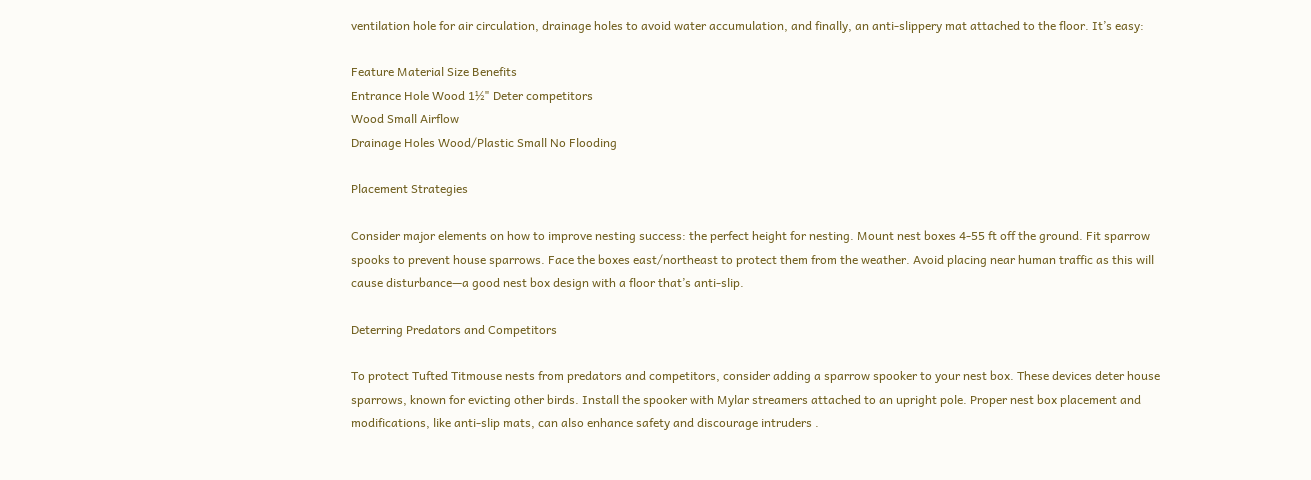ventilation hole for air circulation, drainage holes to avoid water accumulation, and finally, an anti-slippery mat attached to the floor. It’s easy:

Feature Material Size Benefits
Entrance Hole Wood 1½" Deter competitors
Wood Small Airflow
Drainage Holes Wood/Plastic Small No Flooding

Placement Strategies

Consider major elements on how to improve nesting success: the perfect height for nesting. Mount nest boxes 4-55 ft off the ground. Fit sparrow spooks to prevent house sparrows. Face the boxes east/northeast to protect them from the weather. Avoid placing near human traffic as this will cause disturbance—a good nest box design with a floor that’s anti-slip.

Deterring Predators and Competitors

To protect Tufted Titmouse nests from predators and competitors, consider adding a sparrow spooker to your nest box. These devices deter house sparrows, known for evicting other birds. Install the spooker with Mylar streamers attached to an upright pole. Proper nest box placement and modifications, like anti-slip mats, can also enhance safety and discourage intruders .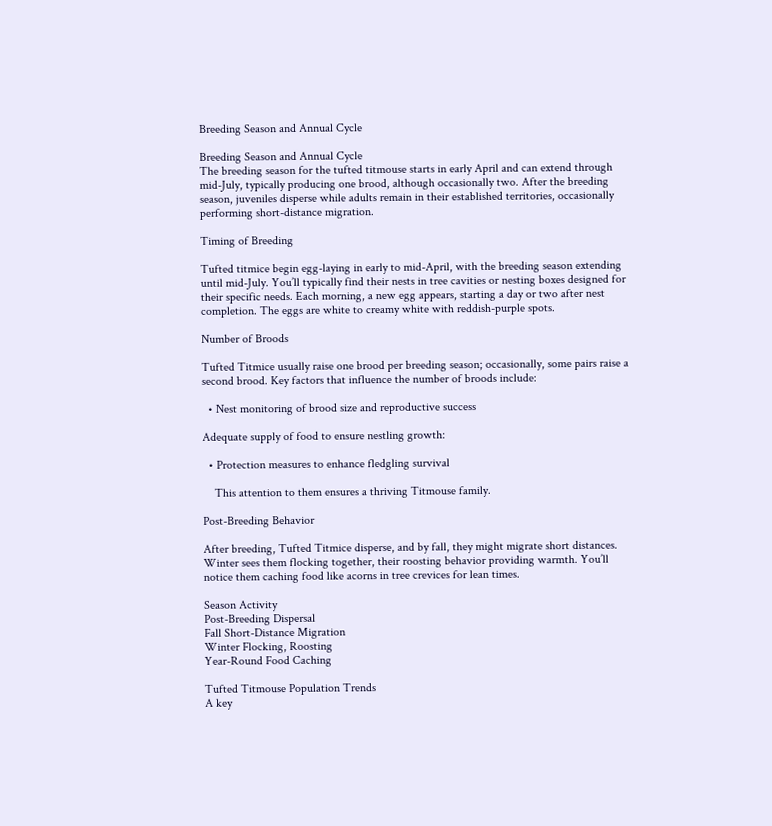Breeding Season and Annual Cycle

Breeding Season and Annual Cycle
The breeding season for the tufted titmouse starts in early April and can extend through mid-July, typically producing one brood, although occasionally two. After the breeding season, juveniles disperse while adults remain in their established territories, occasionally performing short-distance migration.

Timing of Breeding

Tufted titmice begin egg-laying in early to mid-April, with the breeding season extending until mid-July. You’ll typically find their nests in tree cavities or nesting boxes designed for their specific needs. Each morning, a new egg appears, starting a day or two after nest completion. The eggs are white to creamy white with reddish-purple spots.

Number of Broods

Tufted Titmice usually raise one brood per breeding season; occasionally, some pairs raise a second brood. Key factors that influence the number of broods include:

  • Nest monitoring of brood size and reproductive success

Adequate supply of food to ensure nestling growth:

  • Protection measures to enhance fledgling survival

    This attention to them ensures a thriving Titmouse family.

Post-Breeding Behavior

After breeding, Tufted Titmice disperse, and by fall, they might migrate short distances. Winter sees them flocking together, their roosting behavior providing warmth. You’ll notice them caching food like acorns in tree crevices for lean times.

Season Activity
Post-Breeding Dispersal
Fall Short-Distance Migration
Winter Flocking, Roosting
Year-Round Food Caching

Tufted Titmouse Population Trends
A key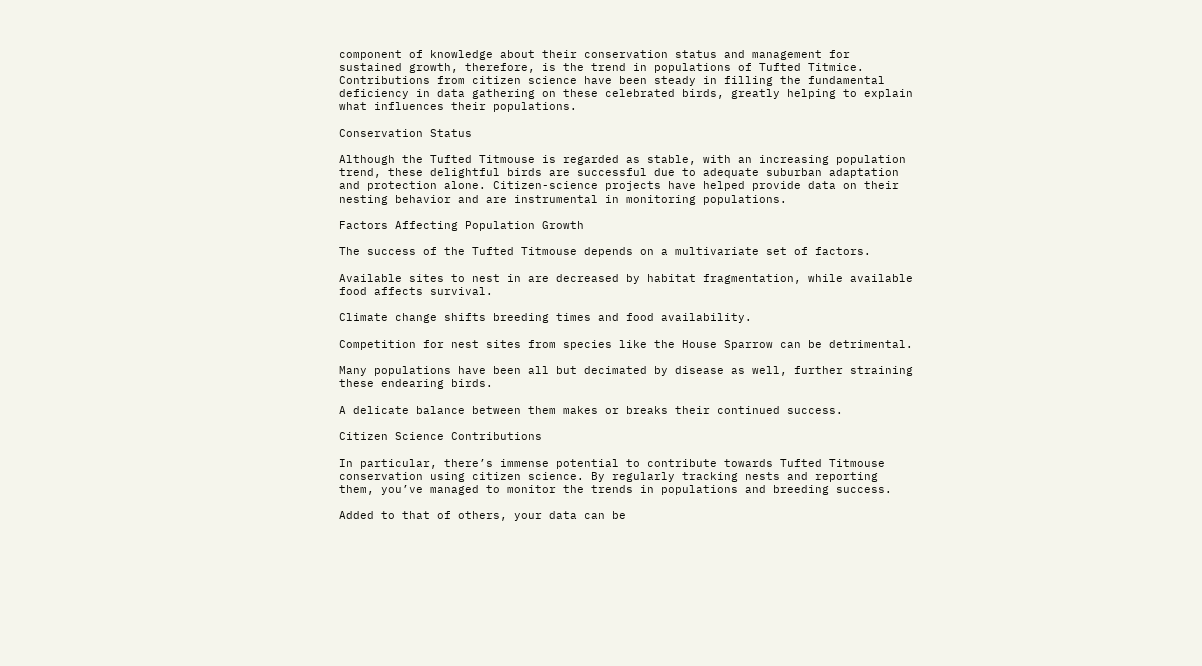component of knowledge about their conservation status and management for sustained growth, therefore, is the trend in populations of Tufted Titmice. Contributions from citizen science have been steady in filling the fundamental deficiency in data gathering on these celebrated birds, greatly helping to explain what influences their populations.

Conservation Status

Although the Tufted Titmouse is regarded as stable, with an increasing population trend, these delightful birds are successful due to adequate suburban adaptation and protection alone. Citizen-science projects have helped provide data on their nesting behavior and are instrumental in monitoring populations.

Factors Affecting Population Growth

The success of the Tufted Titmouse depends on a multivariate set of factors.

Available sites to nest in are decreased by habitat fragmentation, while available food affects survival.

Climate change shifts breeding times and food availability.

Competition for nest sites from species like the House Sparrow can be detrimental.

Many populations have been all but decimated by disease as well, further straining these endearing birds.

A delicate balance between them makes or breaks their continued success.

Citizen Science Contributions

In particular, there’s immense potential to contribute towards Tufted Titmouse conservation using citizen science. By regularly tracking nests and reporting them, you’ve managed to monitor the trends in populations and breeding success.

Added to that of others, your data can be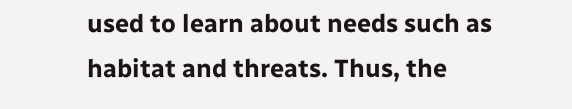used to learn about needs such as habitat and threats. Thus, the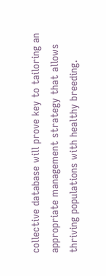collective database will prove key to tailoring an appropriate management strategy that allows thriving populations with healthy breeding.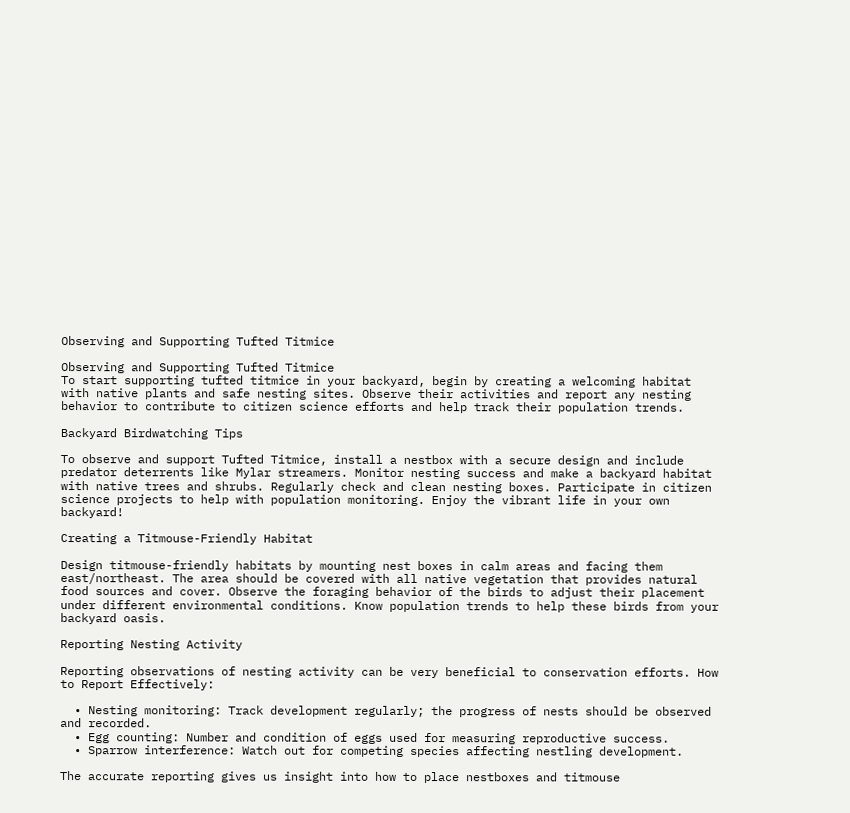Observing and Supporting Tufted Titmice

Observing and Supporting Tufted Titmice
To start supporting tufted titmice in your backyard, begin by creating a welcoming habitat with native plants and safe nesting sites. Observe their activities and report any nesting behavior to contribute to citizen science efforts and help track their population trends.

Backyard Birdwatching Tips

To observe and support Tufted Titmice, install a nestbox with a secure design and include predator deterrents like Mylar streamers. Monitor nesting success and make a backyard habitat with native trees and shrubs. Regularly check and clean nesting boxes. Participate in citizen science projects to help with population monitoring. Enjoy the vibrant life in your own backyard!

Creating a Titmouse-Friendly Habitat

Design titmouse-friendly habitats by mounting nest boxes in calm areas and facing them east/northeast. The area should be covered with all native vegetation that provides natural food sources and cover. Observe the foraging behavior of the birds to adjust their placement under different environmental conditions. Know population trends to help these birds from your backyard oasis.

Reporting Nesting Activity

Reporting observations of nesting activity can be very beneficial to conservation efforts. How to Report Effectively:

  • Nesting monitoring: Track development regularly; the progress of nests should be observed and recorded.
  • Egg counting: Number and condition of eggs used for measuring reproductive success.
  • Sparrow interference: Watch out for competing species affecting nestling development.

The accurate reporting gives us insight into how to place nestboxes and titmouse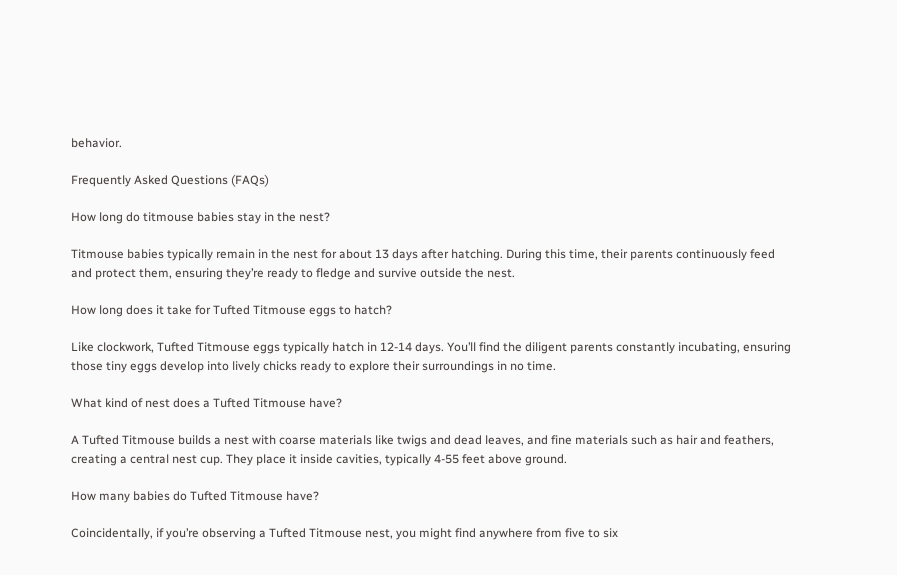behavior.

Frequently Asked Questions (FAQs)

How long do titmouse babies stay in the nest?

Titmouse babies typically remain in the nest for about 13 days after hatching. During this time, their parents continuously feed and protect them, ensuring they’re ready to fledge and survive outside the nest.

How long does it take for Tufted Titmouse eggs to hatch?

Like clockwork, Tufted Titmouse eggs typically hatch in 12-14 days. You’ll find the diligent parents constantly incubating, ensuring those tiny eggs develop into lively chicks ready to explore their surroundings in no time.

What kind of nest does a Tufted Titmouse have?

A Tufted Titmouse builds a nest with coarse materials like twigs and dead leaves, and fine materials such as hair and feathers, creating a central nest cup. They place it inside cavities, typically 4-55 feet above ground.

How many babies do Tufted Titmouse have?

Coincidentally, if you’re observing a Tufted Titmouse nest, you might find anywhere from five to six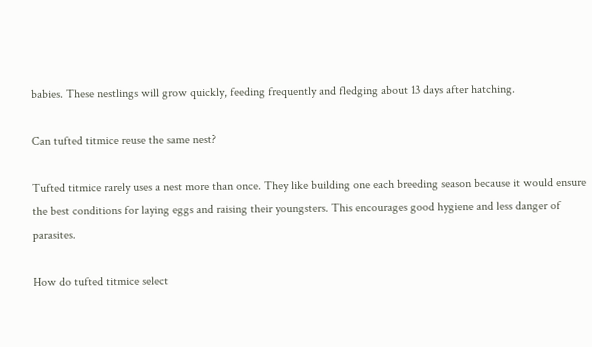babies. These nestlings will grow quickly, feeding frequently and fledging about 13 days after hatching.

Can tufted titmice reuse the same nest?

Tufted titmice rarely uses a nest more than once. They like building one each breeding season because it would ensure the best conditions for laying eggs and raising their youngsters. This encourages good hygiene and less danger of parasites.

How do tufted titmice select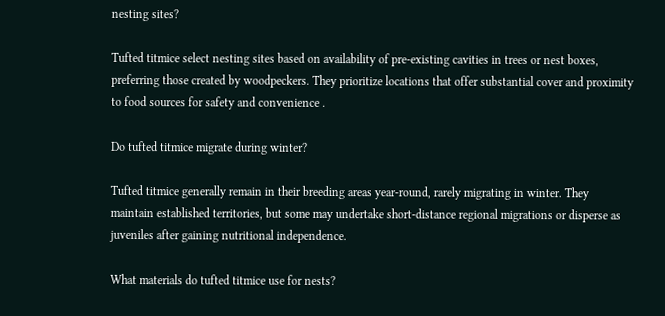nesting sites?

Tufted titmice select nesting sites based on availability of pre-existing cavities in trees or nest boxes, preferring those created by woodpeckers. They prioritize locations that offer substantial cover and proximity to food sources for safety and convenience .

Do tufted titmice migrate during winter?

Tufted titmice generally remain in their breeding areas year-round, rarely migrating in winter. They maintain established territories, but some may undertake short-distance regional migrations or disperse as juveniles after gaining nutritional independence.

What materials do tufted titmice use for nests?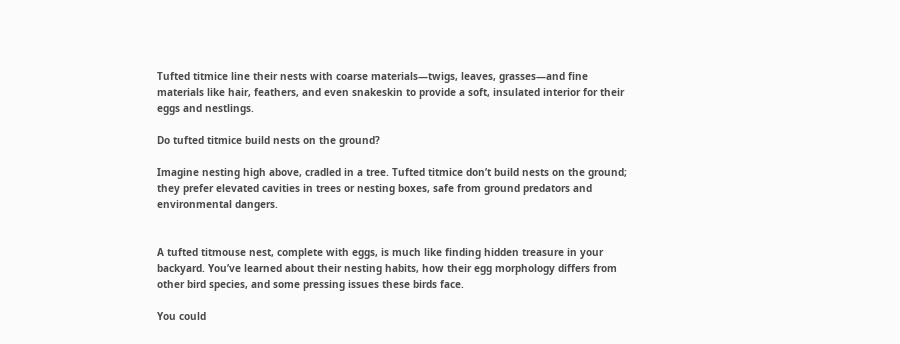Tufted titmice line their nests with coarse materials—twigs, leaves, grasses—and fine materials like hair, feathers, and even snakeskin to provide a soft, insulated interior for their eggs and nestlings.

Do tufted titmice build nests on the ground?

Imagine nesting high above, cradled in a tree. Tufted titmice don’t build nests on the ground; they prefer elevated cavities in trees or nesting boxes, safe from ground predators and environmental dangers.


A tufted titmouse nest, complete with eggs, is much like finding hidden treasure in your backyard. You’ve learned about their nesting habits, how their egg morphology differs from other bird species, and some pressing issues these birds face.

You could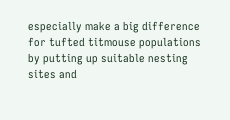especially make a big difference for tufted titmouse populations by putting up suitable nesting sites and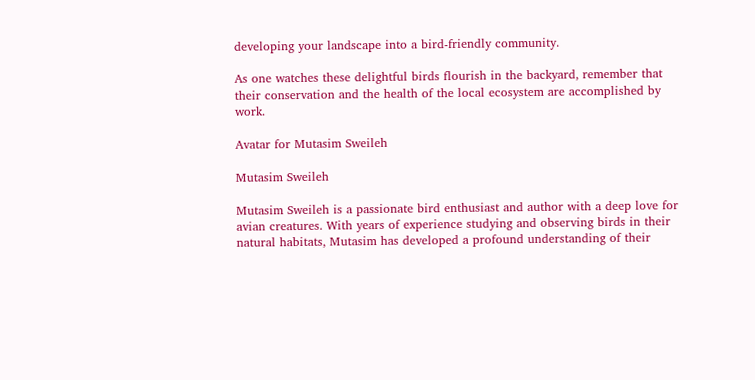developing your landscape into a bird-friendly community.

As one watches these delightful birds flourish in the backyard, remember that their conservation and the health of the local ecosystem are accomplished by work.

Avatar for Mutasim Sweileh

Mutasim Sweileh

Mutasim Sweileh is a passionate bird enthusiast and author with a deep love for avian creatures. With years of experience studying and observing birds in their natural habitats, Mutasim has developed a profound understanding of their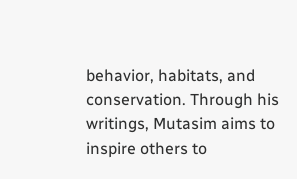behavior, habitats, and conservation. Through his writings, Mutasim aims to inspire others to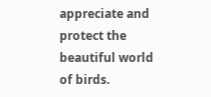appreciate and protect the beautiful world of birds.